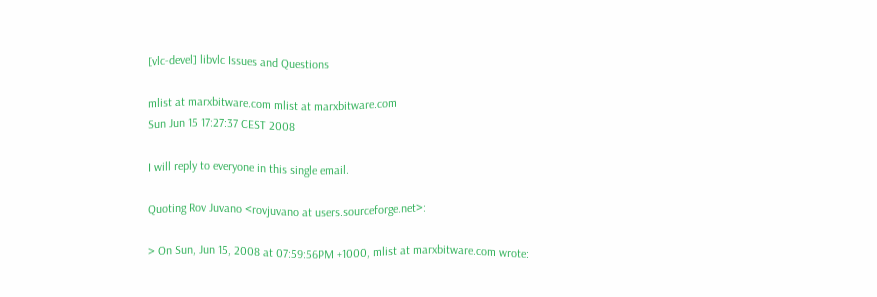[vlc-devel] libvlc Issues and Questions

mlist at marxbitware.com mlist at marxbitware.com
Sun Jun 15 17:27:37 CEST 2008

I will reply to everyone in this single email.

Quoting Rov Juvano <rovjuvano at users.sourceforge.net>:

> On Sun, Jun 15, 2008 at 07:59:56PM +1000, mlist at marxbitware.com wrote: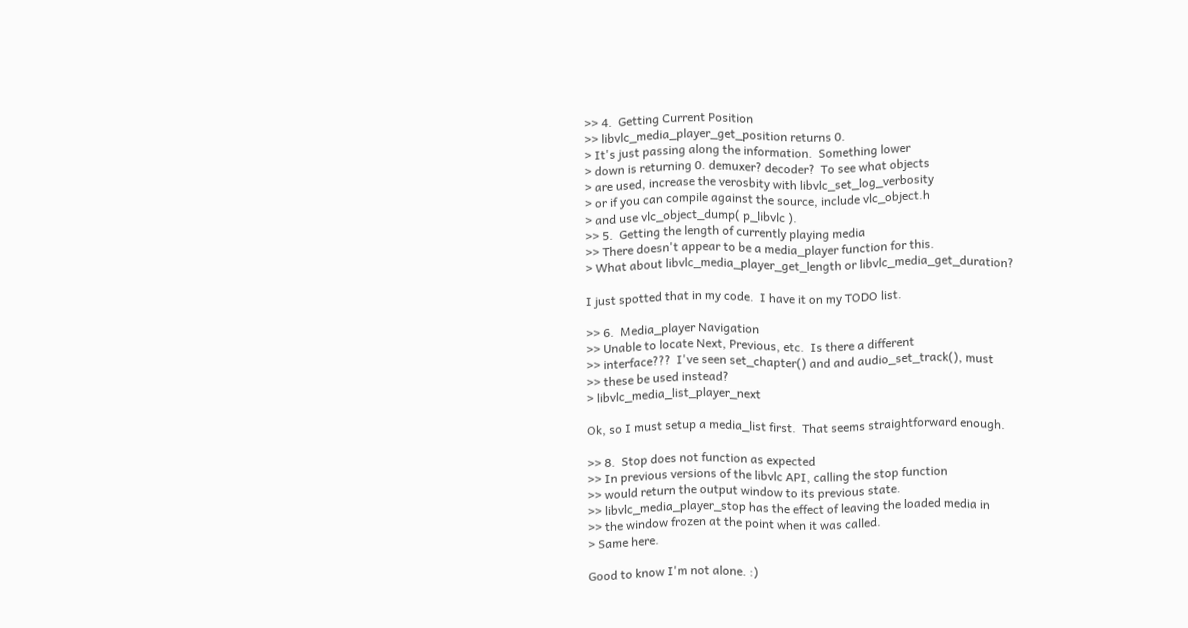>> 4.  Getting Current Position
>> libvlc_media_player_get_position returns 0.
> It's just passing along the information.  Something lower
> down is returning 0. demuxer? decoder?  To see what objects
> are used, increase the verosbity with libvlc_set_log_verbosity
> or if you can compile against the source, include vlc_object.h
> and use vlc_object_dump( p_libvlc ).
>> 5.  Getting the length of currently playing media
>> There doesn't appear to be a media_player function for this.
> What about libvlc_media_player_get_length or libvlc_media_get_duration?

I just spotted that in my code.  I have it on my TODO list.

>> 6.  Media_player Navigation
>> Unable to locate Next, Previous, etc.  Is there a different
>> interface???  I've seen set_chapter() and and audio_set_track(), must
>> these be used instead?
> libvlc_media_list_player_next

Ok, so I must setup a media_list first.  That seems straightforward enough.

>> 8.  Stop does not function as expected
>> In previous versions of the libvlc API, calling the stop function
>> would return the output window to its previous state.
>> libvlc_media_player_stop has the effect of leaving the loaded media in
>> the window frozen at the point when it was called.
> Same here.

Good to know I'm not alone. :)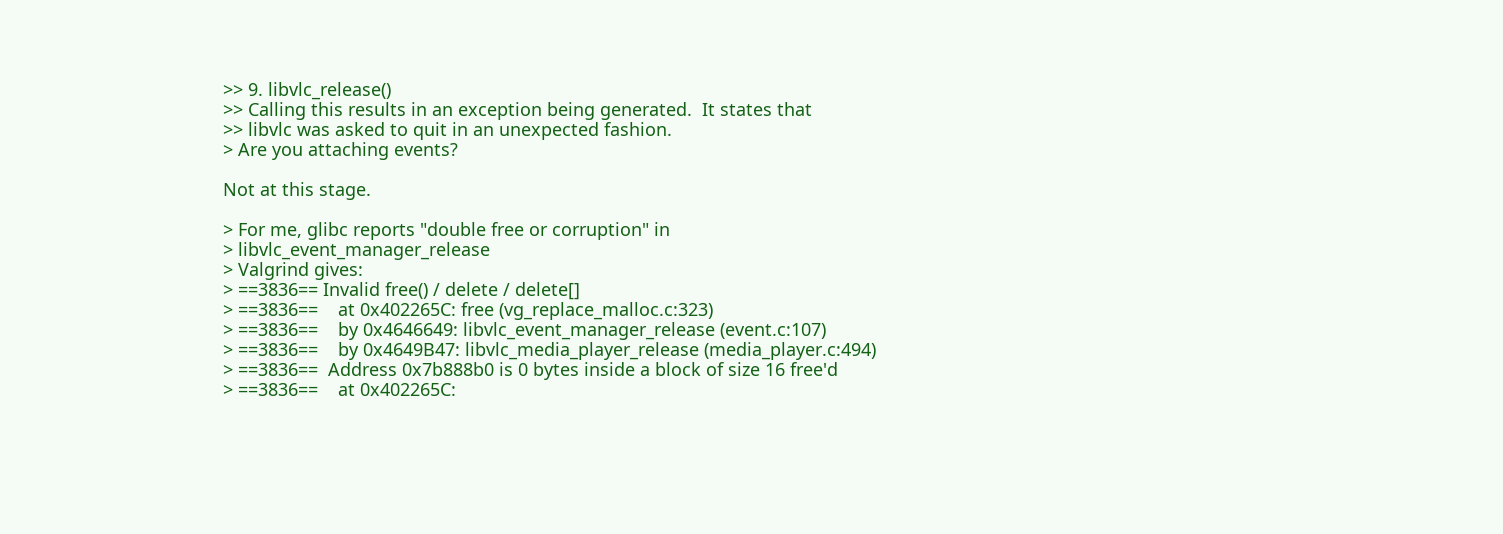>> 9. libvlc_release()
>> Calling this results in an exception being generated.  It states that
>> libvlc was asked to quit in an unexpected fashion.
> Are you attaching events?

Not at this stage.

> For me, glibc reports "double free or corruption" in
> libvlc_event_manager_release
> Valgrind gives:
> ==3836== Invalid free() / delete / delete[]
> ==3836==    at 0x402265C: free (vg_replace_malloc.c:323)
> ==3836==    by 0x4646649: libvlc_event_manager_release (event.c:107)
> ==3836==    by 0x4649B47: libvlc_media_player_release (media_player.c:494)
> ==3836==  Address 0x7b888b0 is 0 bytes inside a block of size 16 free'd
> ==3836==    at 0x402265C: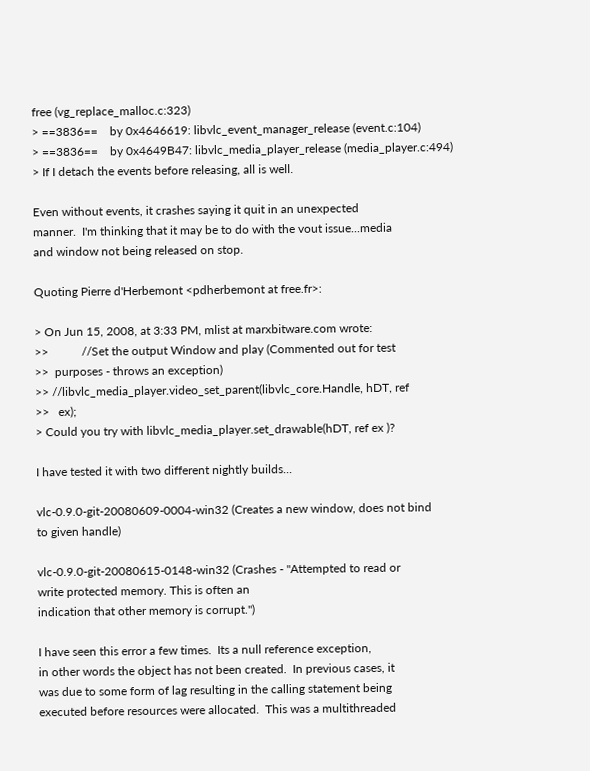free (vg_replace_malloc.c:323)
> ==3836==    by 0x4646619: libvlc_event_manager_release (event.c:104)
> ==3836==    by 0x4649B47: libvlc_media_player_release (media_player.c:494)
> If I detach the events before releasing, all is well.

Even without events, it crashes saying it quit in an unexpected
manner.  I'm thinking that it may be to do with the vout issue...media
and window not being released on stop.

Quoting Pierre d'Herbemont <pdherbemont at free.fr>:

> On Jun 15, 2008, at 3:33 PM, mlist at marxbitware.com wrote:
>>           //Set the output Window and play (Commented out for test
>>  purposes - throws an exception)
>> //libvlc_media_player.video_set_parent(libvlc_core.Handle, hDT, ref
>>   ex);
> Could you try with libvlc_media_player.set_drawable(hDT, ref ex )?

I have tested it with two different nightly builds...

vlc-0.9.0-git-20080609-0004-win32 (Creates a new window, does not bind
to given handle)

vlc-0.9.0-git-20080615-0148-win32 (Crashes - "Attempted to read or
write protected memory. This is often an
indication that other memory is corrupt.")

I have seen this error a few times.  Its a null reference exception,
in other words the object has not been created.  In previous cases, it
was due to some form of lag resulting in the calling statement being
executed before resources were allocated.  This was a multithreaded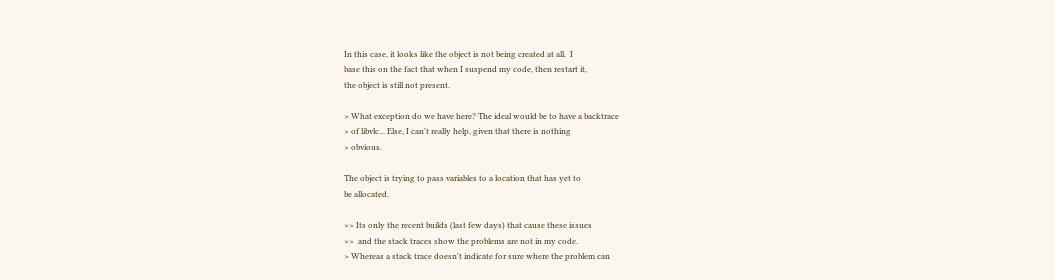In this case, it looks like the object is not being created at all.  I
base this on the fact that when I suspend my code, then restart it,
the object is still not present.

> What exception do we have here? The ideal would be to have a backtrace
> of libvlc... Else, I can't really help, given that there is nothing
> obvious.

The object is trying to pass variables to a location that has yet to
be allocated.

>> Its only the recent builds (last few days) that cause these issues
>>  and the stack traces show the problems are not in my code.
> Whereas a stack trace doesn't indicate for sure where the problem can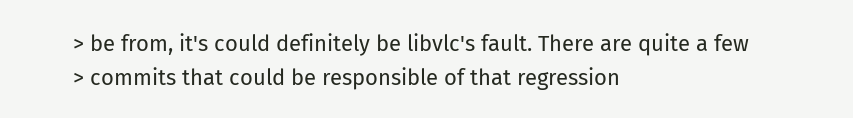> be from, it's could definitely be libvlc's fault. There are quite a few
> commits that could be responsible of that regression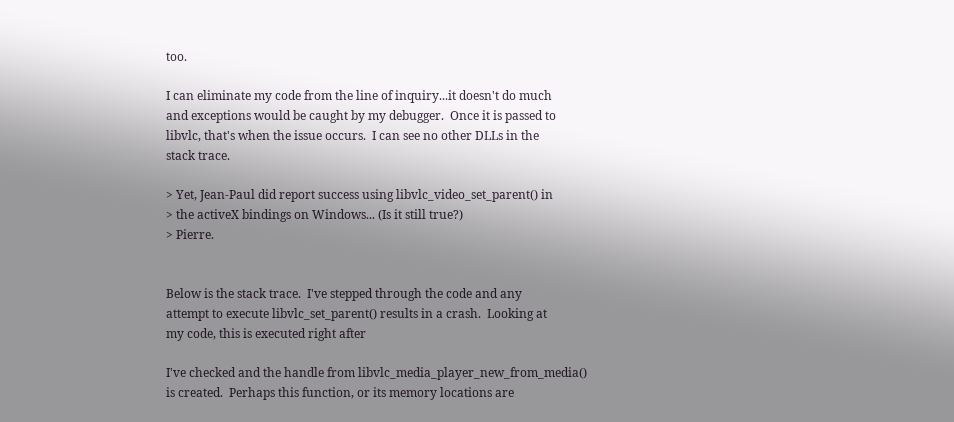too.

I can eliminate my code from the line of inquiry...it doesn't do much
and exceptions would be caught by my debugger.  Once it is passed to
libvlc, that's when the issue occurs.  I can see no other DLLs in the
stack trace.

> Yet, Jean-Paul did report success using libvlc_video_set_parent() in
> the activeX bindings on Windows... (Is it still true?)
> Pierre.


Below is the stack trace.  I've stepped through the code and any
attempt to execute libvlc_set_parent() results in a crash.  Looking at
my code, this is executed right after

I've checked and the handle from libvlc_media_player_new_from_media()
is created.  Perhaps this function, or its memory locations are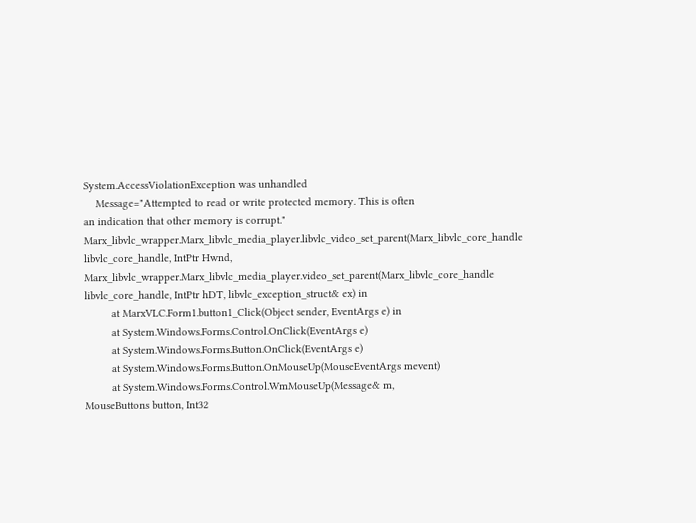System.AccessViolationException was unhandled
    Message="Attempted to read or write protected memory. This is often
an indication that other memory is corrupt."
Marx_libvlc_wrapper.Marx_libvlc_media_player.libvlc_video_set_parent(Marx_libvlc_core_handle libvlc_core_handle, IntPtr Hwnd,
Marx_libvlc_wrapper.Marx_libvlc_media_player.video_set_parent(Marx_libvlc_core_handle libvlc_core_handle, IntPtr hDT, libvlc_exception_struct& ex) in
         at MarxVLC.Form1.button1_Click(Object sender, EventArgs e) in
         at System.Windows.Forms.Control.OnClick(EventArgs e)
         at System.Windows.Forms.Button.OnClick(EventArgs e)
         at System.Windows.Forms.Button.OnMouseUp(MouseEventArgs mevent)
         at System.Windows.Forms.Control.WmMouseUp(Message& m,
MouseButtons button, Int32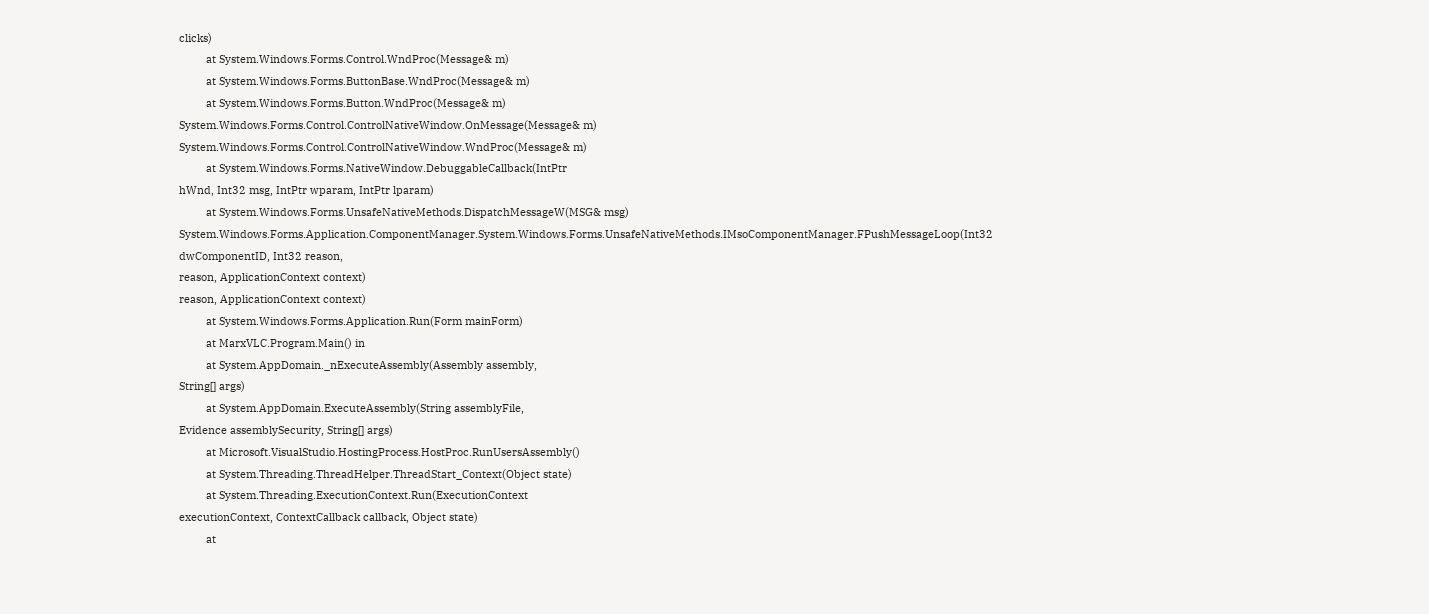clicks)
         at System.Windows.Forms.Control.WndProc(Message& m)
         at System.Windows.Forms.ButtonBase.WndProc(Message& m)
         at System.Windows.Forms.Button.WndProc(Message& m)
System.Windows.Forms.Control.ControlNativeWindow.OnMessage(Message& m)
System.Windows.Forms.Control.ControlNativeWindow.WndProc(Message& m)
         at System.Windows.Forms.NativeWindow.DebuggableCallback(IntPtr
hWnd, Int32 msg, IntPtr wparam, IntPtr lparam)
         at System.Windows.Forms.UnsafeNativeMethods.DispatchMessageW(MSG& msg)
System.Windows.Forms.Application.ComponentManager.System.Windows.Forms.UnsafeNativeMethods.IMsoComponentManager.FPushMessageLoop(Int32 dwComponentID, Int32 reason,
reason, ApplicationContext context)
reason, ApplicationContext context)
         at System.Windows.Forms.Application.Run(Form mainForm)
         at MarxVLC.Program.Main() in
         at System.AppDomain._nExecuteAssembly(Assembly assembly,
String[] args)
         at System.AppDomain.ExecuteAssembly(String assemblyFile,
Evidence assemblySecurity, String[] args)
         at Microsoft.VisualStudio.HostingProcess.HostProc.RunUsersAssembly()
         at System.Threading.ThreadHelper.ThreadStart_Context(Object state)
         at System.Threading.ExecutionContext.Run(ExecutionContext
executionContext, ContextCallback callback, Object state)
         at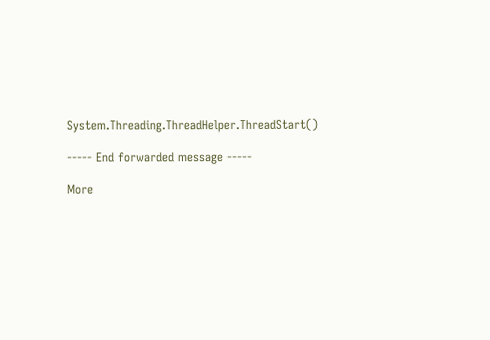System.Threading.ThreadHelper.ThreadStart()

----- End forwarded message -----

More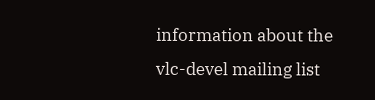information about the vlc-devel mailing list